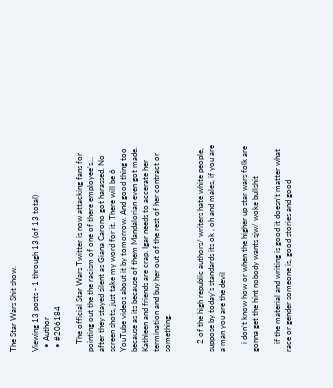The Star Wars Shit show.

Viewing 13 posts - 1 through 13 (of 13 total)
  • Author
  • #206184

    The official Star Wars Twitter is now attacking fans for pointing out the the racism of one of there employee’s… after they stayed silent as Giana Carono got harassed. No screen shots, just take my word for it. There will be 6 YouTube videos about it by tomorrow. And good thing too because as its because of them Mandalorian even got made. Kathleen and friends are crap. Igar needs to accerate her termination and buy her out of the rest of her contract or something.


    2 of the high republic authors/ writers hate white people, suppose by today’s standards its ok , oh and males, if you are a man you are the devil

    i don’t know how or when the higher up star wars folk are gonna get the hint nobody wants sjw/ woke bullshit

    if the material and writing is good it doesn’t matter what race or gender someone is, good stories and good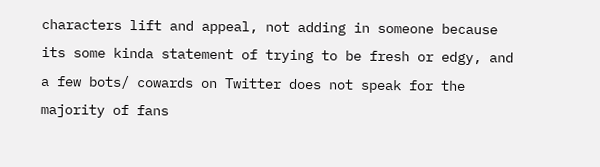characters lift and appeal, not adding in someone because its some kinda statement of trying to be fresh or edgy, and a few bots/ cowards on Twitter does not speak for the majority of fans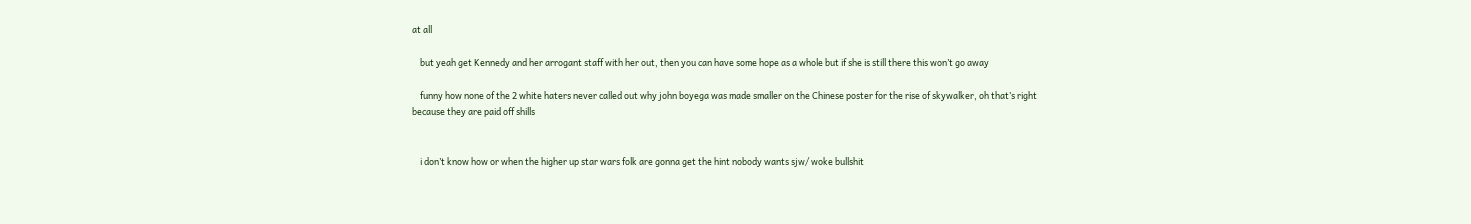at all

    but yeah get Kennedy and her arrogant staff with her out, then you can have some hope as a whole but if she is still there this won’t go away

    funny how none of the 2 white haters never called out why john boyega was made smaller on the Chinese poster for the rise of skywalker, oh that’s right because they are paid off shills


    i don’t know how or when the higher up star wars folk are gonna get the hint nobody wants sjw/ woke bullshit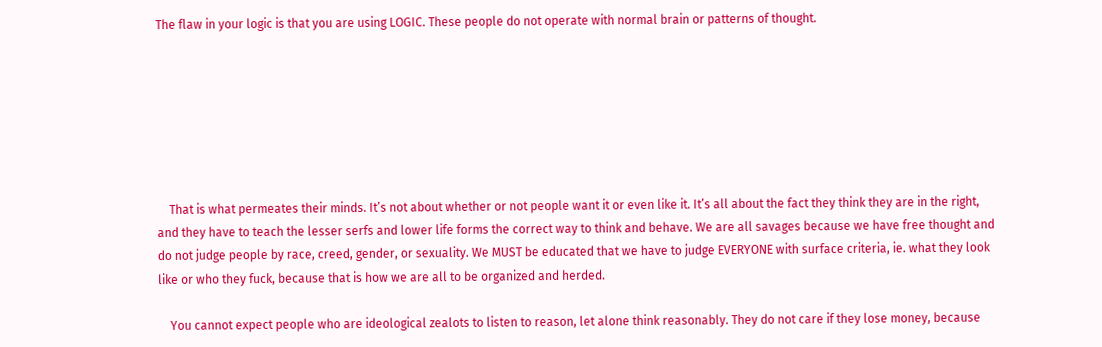The flaw in your logic is that you are using LOGIC. These people do not operate with normal brain or patterns of thought.







    That is what permeates their minds. It’s not about whether or not people want it or even like it. It’s all about the fact they think they are in the right, and they have to teach the lesser serfs and lower life forms the correct way to think and behave. We are all savages because we have free thought and do not judge people by race, creed, gender, or sexuality. We MUST be educated that we have to judge EVERYONE with surface criteria, ie. what they look like or who they fuck, because that is how we are all to be organized and herded.

    You cannot expect people who are ideological zealots to listen to reason, let alone think reasonably. They do not care if they lose money, because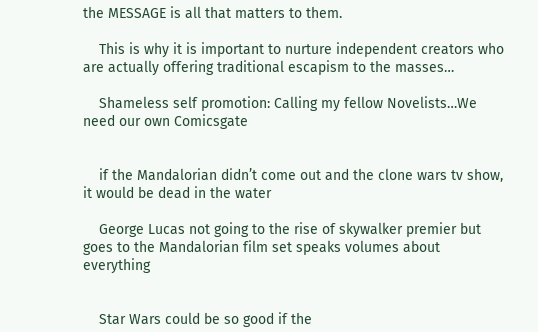the MESSAGE is all that matters to them.

    This is why it is important to nurture independent creators who are actually offering traditional escapism to the masses…

    Shameless self promotion: Calling my fellow Novelists…We need our own Comicsgate


    if the Mandalorian didn’t come out and the clone wars tv show, it would be dead in the water

    George Lucas not going to the rise of skywalker premier but goes to the Mandalorian film set speaks volumes about everything


    Star Wars could be so good if the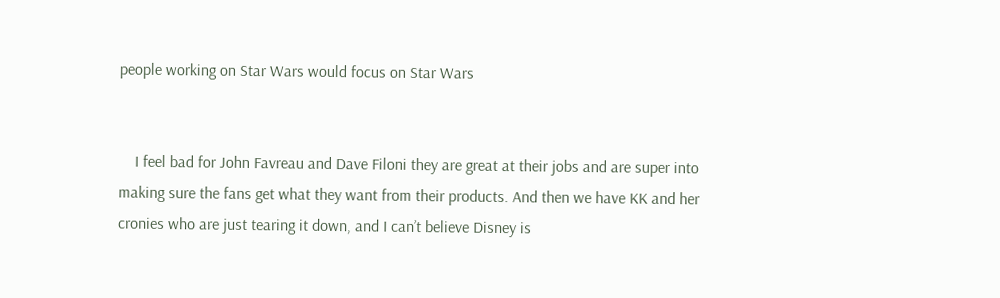people working on Star Wars would focus on Star Wars


    I feel bad for John Favreau and Dave Filoni they are great at their jobs and are super into making sure the fans get what they want from their products. And then we have KK and her cronies who are just tearing it down, and I can’t believe Disney is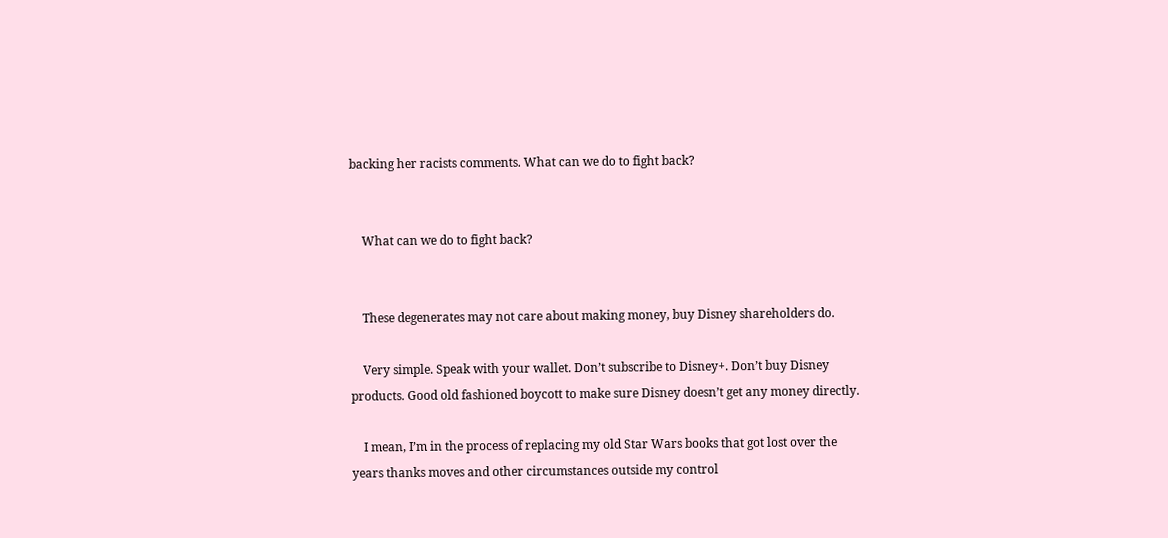backing her racists comments. What can we do to fight back?


    What can we do to fight back?


    These degenerates may not care about making money, buy Disney shareholders do.

    Very simple. Speak with your wallet. Don’t subscribe to Disney+. Don’t buy Disney products. Good old fashioned boycott to make sure Disney doesn’t get any money directly.

    I mean, I’m in the process of replacing my old Star Wars books that got lost over the years thanks moves and other circumstances outside my control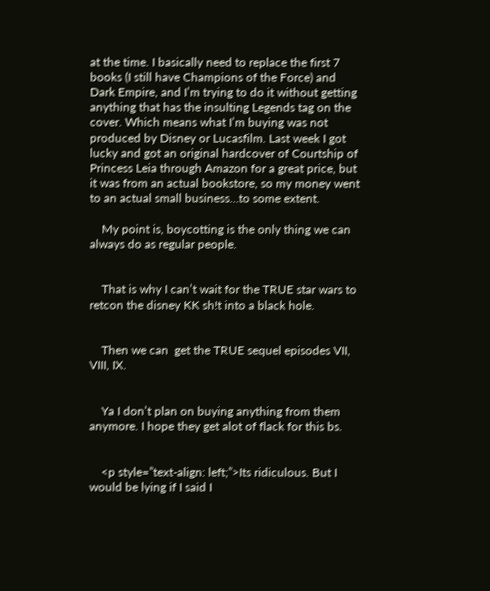at the time. I basically need to replace the first 7 books (I still have Champions of the Force) and Dark Empire, and I’m trying to do it without getting anything that has the insulting Legends tag on the cover. Which means what I’m buying was not produced by Disney or Lucasfilm. Last week I got lucky and got an original hardcover of Courtship of Princess Leia through Amazon for a great price, but it was from an actual bookstore, so my money went to an actual small business…to some extent.

    My point is, boycotting is the only thing we can always do as regular people.


    That is why I can’t wait for the TRUE star wars to retcon the disney KK sh!t into a black hole.


    Then we can  get the TRUE sequel episodes VII, VIII, IX.


    Ya I don’t plan on buying anything from them anymore. I hope they get alot of flack for this bs.


    <p style=”text-align: left;”>Its ridiculous. But I would be lying if I said I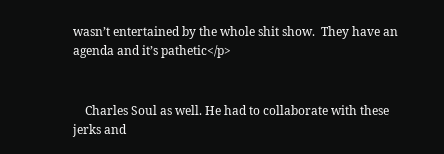wasn’t entertained by the whole shit show.  They have an agenda and it’s pathetic</p>


    Charles Soul as well. He had to collaborate with these jerks and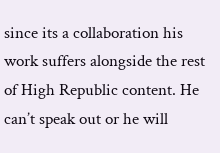since its a collaboration his work suffers alongside the rest of High Republic content. He can’t speak out or he will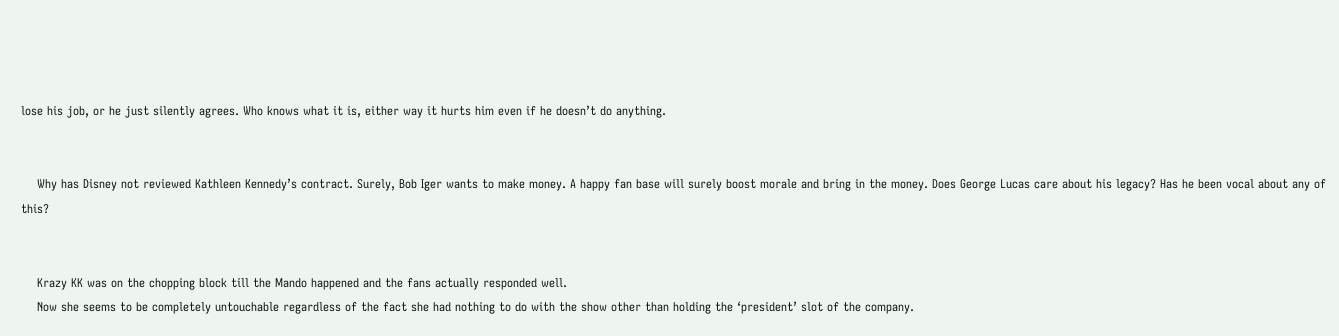lose his job, or he just silently agrees. Who knows what it is, either way it hurts him even if he doesn’t do anything.


    Why has Disney not reviewed Kathleen Kennedy’s contract. Surely, Bob Iger wants to make money. A happy fan base will surely boost morale and bring in the money. Does George Lucas care about his legacy? Has he been vocal about any of this?


    Krazy KK was on the chopping block till the Mando happened and the fans actually responded well.
    Now she seems to be completely untouchable regardless of the fact she had nothing to do with the show other than holding the ‘president’ slot of the company.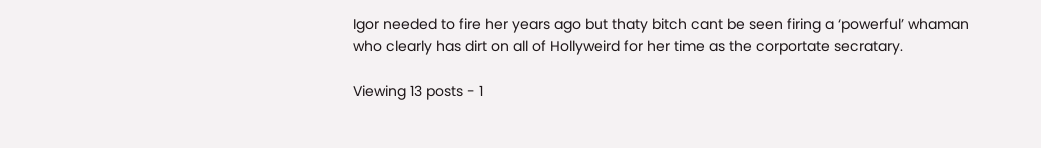Igor needed to fire her years ago but thaty bitch cant be seen firing a ‘powerful’ whaman who clearly has dirt on all of Hollyweird for her time as the corportate secratary.

Viewing 13 posts - 1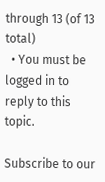through 13 (of 13 total)
  • You must be logged in to reply to this topic.

Subscribe to our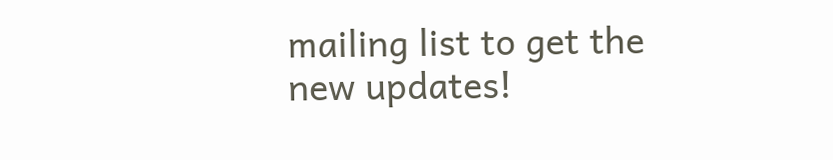mailing list to get the new updates!